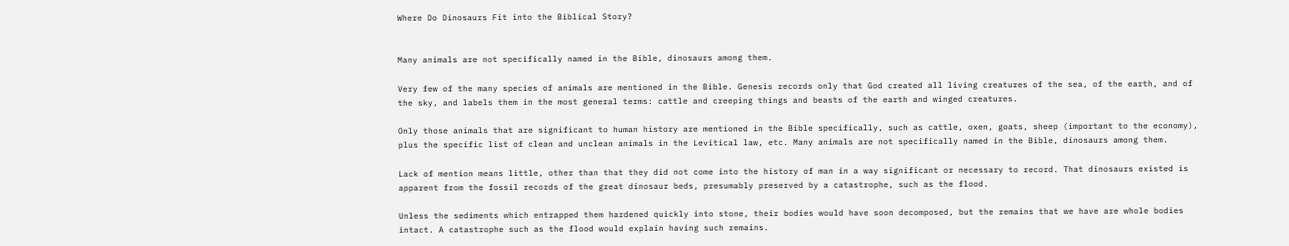Where Do Dinosaurs Fit into the Biblical Story?


Many animals are not specifically named in the Bible, dinosaurs among them.

Very few of the many species of animals are mentioned in the Bible. Genesis records only that God created all living creatures of the sea, of the earth, and of the sky, and labels them in the most general terms: cattle and creeping things and beasts of the earth and winged creatures.

Only those animals that are significant to human history are mentioned in the Bible specifically, such as cattle, oxen, goats, sheep (important to the economy), plus the specific list of clean and unclean animals in the Levitical law, etc. Many animals are not specifically named in the Bible, dinosaurs among them.

Lack of mention means little, other than that they did not come into the history of man in a way significant or necessary to record. That dinosaurs existed is apparent from the fossil records of the great dinosaur beds, presumably preserved by a catastrophe, such as the flood.

Unless the sediments which entrapped them hardened quickly into stone, their bodies would have soon decomposed, but the remains that we have are whole bodies intact. A catastrophe such as the flood would explain having such remains.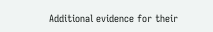Additional evidence for their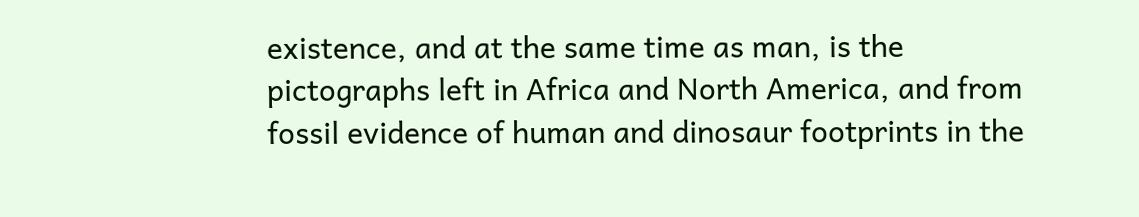existence, and at the same time as man, is the pictographs left in Africa and North America, and from fossil evidence of human and dinosaur footprints in the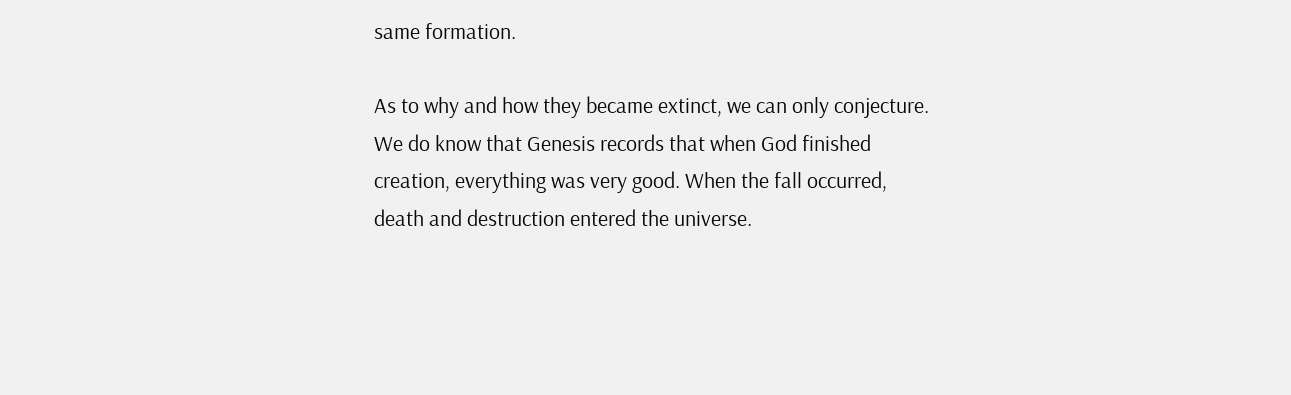same formation.

As to why and how they became extinct, we can only conjecture. We do know that Genesis records that when God finished creation, everything was very good. When the fall occurred, death and destruction entered the universe.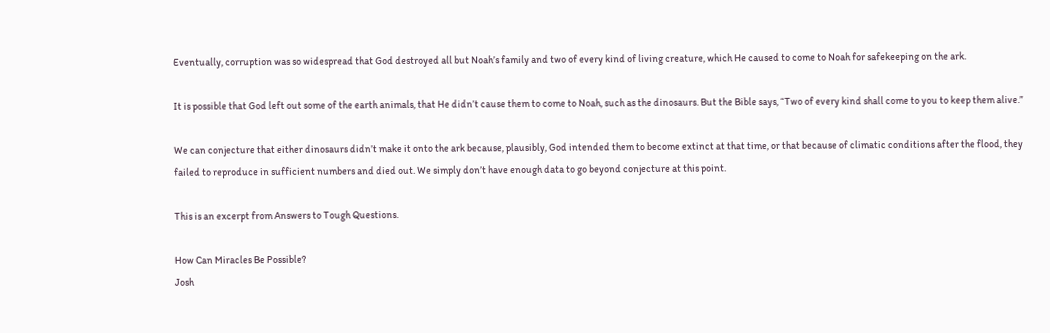Eventually, corruption was so widespread that God destroyed all but Noah’s family and two of every kind of living creature, which He caused to come to Noah for safekeeping on the ark.

It is possible that God left out some of the earth animals, that He didn’t cause them to come to Noah, such as the dinosaurs. But the Bible says, “Two of every kind shall come to you to keep them alive.”

We can conjecture that either dinosaurs didn’t make it onto the ark because, plausibly, God intended them to become extinct at that time, or that because of climatic conditions after the flood, they failed to reproduce in sufficient numbers and died out. We simply don’t have enough data to go beyond conjecture at this point.

This is an excerpt from Answers to Tough Questions.

How Can Miracles Be Possible?
Josh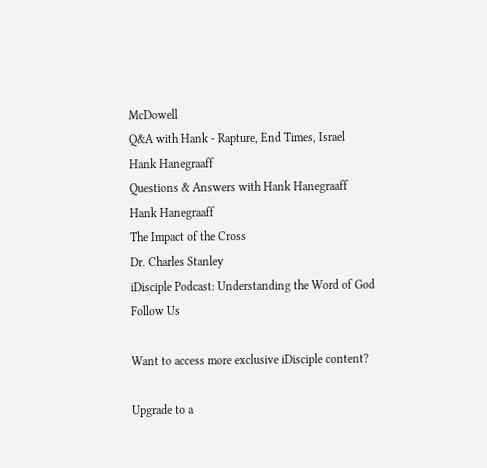McDowell
Q&A with Hank - Rapture, End Times, Israel
Hank Hanegraaff
Questions & Answers with Hank Hanegraaff
Hank Hanegraaff
The Impact of the Cross
Dr. Charles Stanley
iDisciple Podcast: Understanding the Word of God
Follow Us

Want to access more exclusive iDisciple content?

Upgrade to a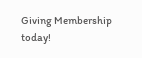Giving Membership today!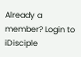Already a member? Login to iDisciple